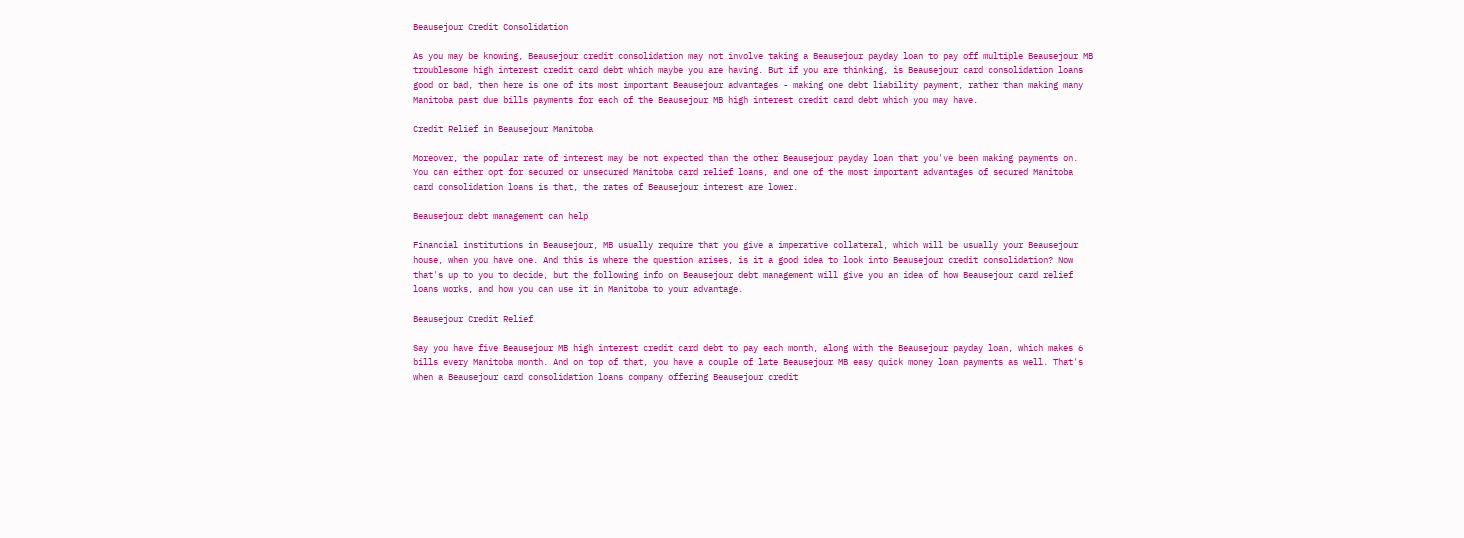Beausejour Credit Consolidation

As you may be knowing, Beausejour credit consolidation may not involve taking a Beausejour payday loan to pay off multiple Beausejour MB troublesome high interest credit card debt which maybe you are having. But if you are thinking, is Beausejour card consolidation loans good or bad, then here is one of its most important Beausejour advantages - making one debt liability payment, rather than making many Manitoba past due bills payments for each of the Beausejour MB high interest credit card debt which you may have.

Credit Relief in Beausejour Manitoba

Moreover, the popular rate of interest may be not expected than the other Beausejour payday loan that you've been making payments on. You can either opt for secured or unsecured Manitoba card relief loans, and one of the most important advantages of secured Manitoba card consolidation loans is that, the rates of Beausejour interest are lower.

Beausejour debt management can help

Financial institutions in Beausejour, MB usually require that you give a imperative collateral, which will be usually your Beausejour house, when you have one. And this is where the question arises, is it a good idea to look into Beausejour credit consolidation? Now that's up to you to decide, but the following info on Beausejour debt management will give you an idea of how Beausejour card relief loans works, and how you can use it in Manitoba to your advantage.

Beausejour Credit Relief

Say you have five Beausejour MB high interest credit card debt to pay each month, along with the Beausejour payday loan, which makes 6 bills every Manitoba month. And on top of that, you have a couple of late Beausejour MB easy quick money loan payments as well. That's when a Beausejour card consolidation loans company offering Beausejour credit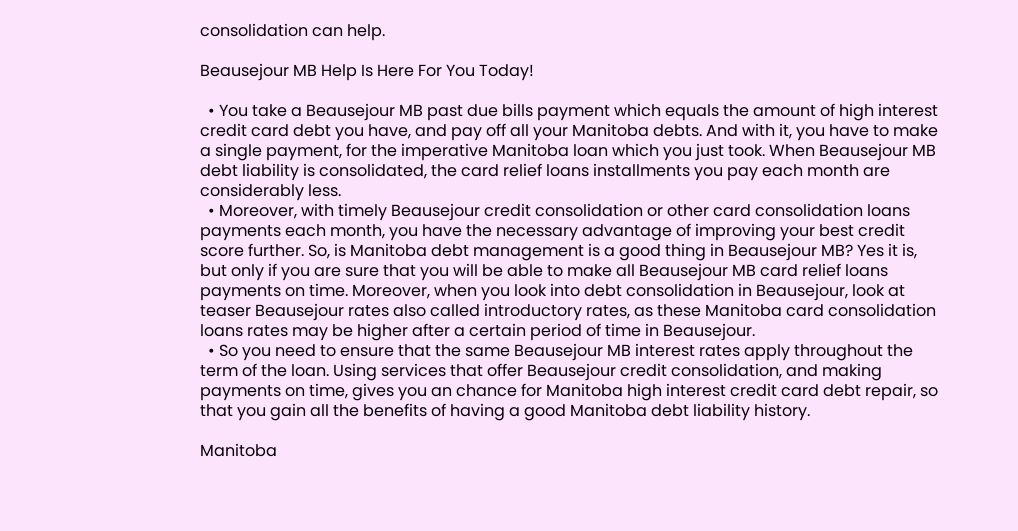consolidation can help.

Beausejour MB Help Is Here For You Today!

  • You take a Beausejour MB past due bills payment which equals the amount of high interest credit card debt you have, and pay off all your Manitoba debts. And with it, you have to make a single payment, for the imperative Manitoba loan which you just took. When Beausejour MB debt liability is consolidated, the card relief loans installments you pay each month are considerably less.
  • Moreover, with timely Beausejour credit consolidation or other card consolidation loans payments each month, you have the necessary advantage of improving your best credit score further. So, is Manitoba debt management is a good thing in Beausejour MB? Yes it is, but only if you are sure that you will be able to make all Beausejour MB card relief loans payments on time. Moreover, when you look into debt consolidation in Beausejour, look at teaser Beausejour rates also called introductory rates, as these Manitoba card consolidation loans rates may be higher after a certain period of time in Beausejour.
  • So you need to ensure that the same Beausejour MB interest rates apply throughout the term of the loan. Using services that offer Beausejour credit consolidation, and making payments on time, gives you an chance for Manitoba high interest credit card debt repair, so that you gain all the benefits of having a good Manitoba debt liability history.

Manitoba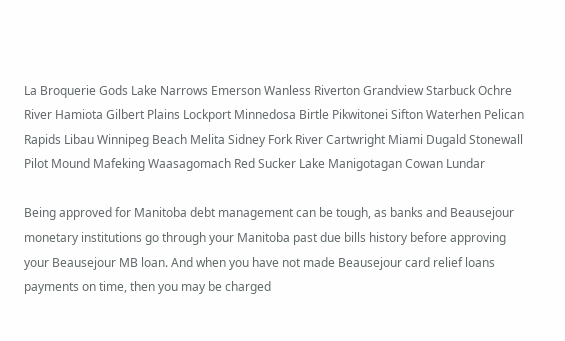La Broquerie Gods Lake Narrows Emerson Wanless Riverton Grandview Starbuck Ochre River Hamiota Gilbert Plains Lockport Minnedosa Birtle Pikwitonei Sifton Waterhen Pelican Rapids Libau Winnipeg Beach Melita Sidney Fork River Cartwright Miami Dugald Stonewall Pilot Mound Mafeking Waasagomach Red Sucker Lake Manigotagan Cowan Lundar

Being approved for Manitoba debt management can be tough, as banks and Beausejour monetary institutions go through your Manitoba past due bills history before approving your Beausejour MB loan. And when you have not made Beausejour card relief loans payments on time, then you may be charged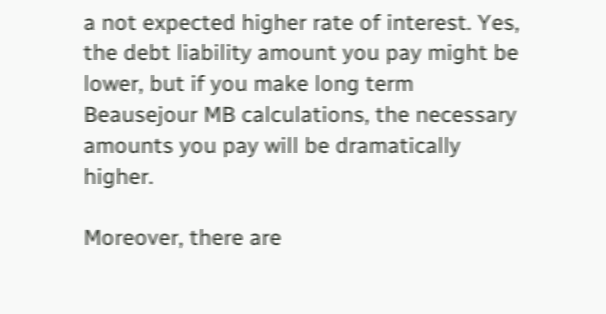a not expected higher rate of interest. Yes, the debt liability amount you pay might be lower, but if you make long term Beausejour MB calculations, the necessary amounts you pay will be dramatically higher.

Moreover, there are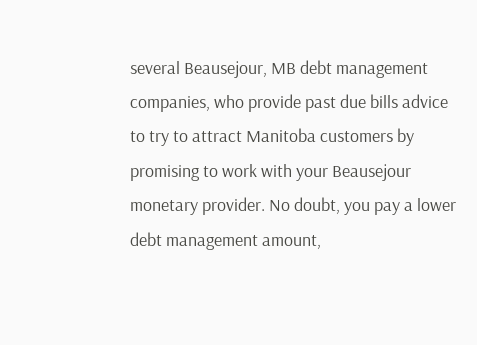several Beausejour, MB debt management companies, who provide past due bills advice to try to attract Manitoba customers by promising to work with your Beausejour monetary provider. No doubt, you pay a lower debt management amount,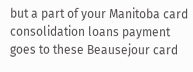but a part of your Manitoba card consolidation loans payment goes to these Beausejour card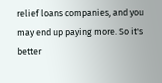relief loans companies, and you may end up paying more. So it's better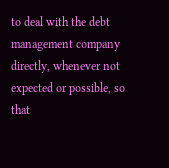to deal with the debt management company directly, whenever not expected or possible, so that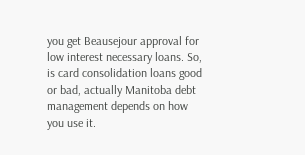you get Beausejour approval for low interest necessary loans. So, is card consolidation loans good or bad, actually Manitoba debt management depends on how you use it.